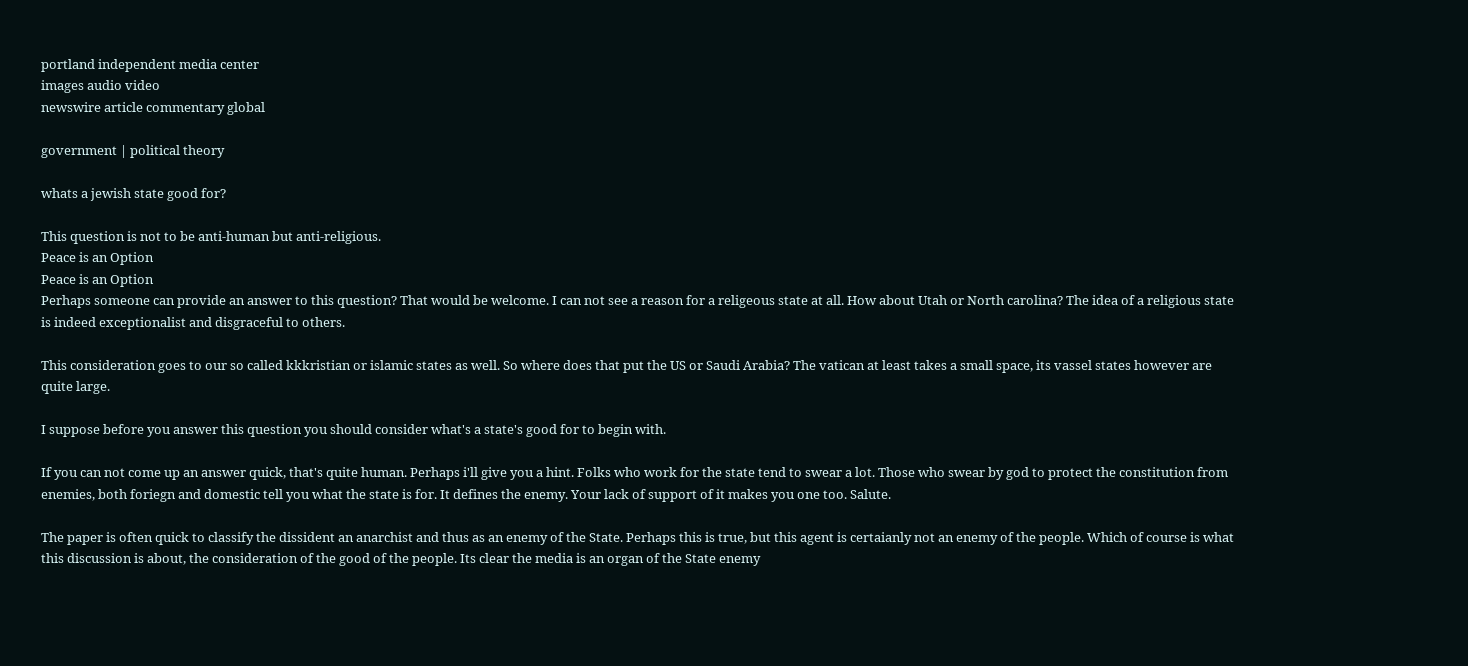portland independent media center
images audio video
newswire article commentary global

government | political theory

whats a jewish state good for?

This question is not to be anti-human but anti-religious.
Peace is an Option
Peace is an Option
Perhaps someone can provide an answer to this question? That would be welcome. I can not see a reason for a religeous state at all. How about Utah or North carolina? The idea of a religious state is indeed exceptionalist and disgraceful to others.

This consideration goes to our so called kkkristian or islamic states as well. So where does that put the US or Saudi Arabia? The vatican at least takes a small space, its vassel states however are quite large.

I suppose before you answer this question you should consider what's a state's good for to begin with.

If you can not come up an answer quick, that's quite human. Perhaps i'll give you a hint. Folks who work for the state tend to swear a lot. Those who swear by god to protect the constitution from enemies, both foriegn and domestic tell you what the state is for. It defines the enemy. Your lack of support of it makes you one too. Salute.

The paper is often quick to classify the dissident an anarchist and thus as an enemy of the State. Perhaps this is true, but this agent is certaianly not an enemy of the people. Which of course is what this discussion is about, the consideration of the good of the people. Its clear the media is an organ of the State enemy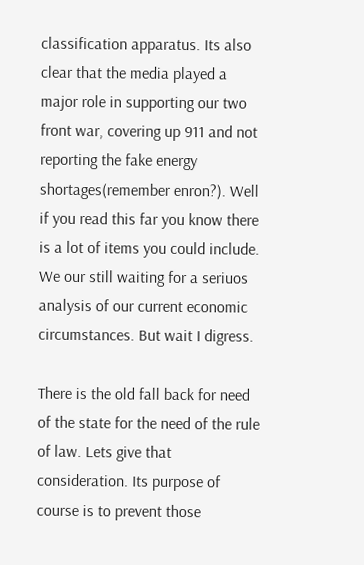classification apparatus. Its also clear that the media played a major role in supporting our two front war, covering up 911 and not reporting the fake energy shortages(remember enron?). Well if you read this far you know there is a lot of items you could include. We our still waiting for a seriuos analysis of our current economic circumstances. But wait I digress.

There is the old fall back for need of the state for the need of the rule of law. Lets give that consideration. Its purpose of course is to prevent those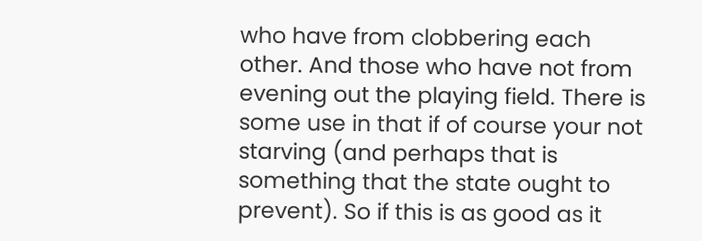who have from clobbering each other. And those who have not from evening out the playing field. There is some use in that if of course your not starving (and perhaps that is something that the state ought to prevent). So if this is as good as it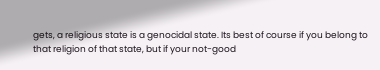gets, a religious state is a genocidal state. Its best of course if you belong to that religion of that state, but if your not-good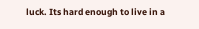luck. Its hard enough to live in a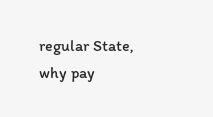regular State, why pay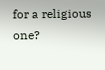for a religious one?